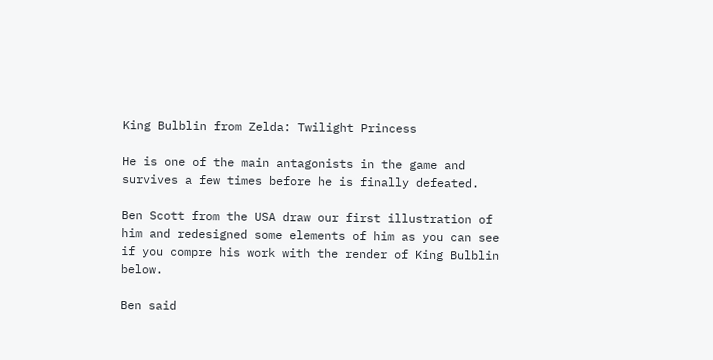King Bulblin from Zelda: Twilight Princess

He is one of the main antagonists in the game and survives a few times before he is finally defeated.

Ben Scott from the USA draw our first illustration of him and redesigned some elements of him as you can see if you compre his work with the render of King Bulblin below.

Ben said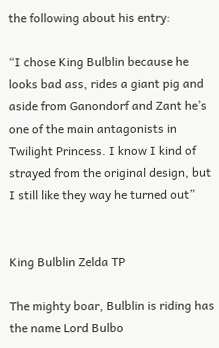the following about his entry:

“I chose King Bulblin because he looks bad ass, rides a giant pig and aside from Ganondorf and Zant he’s one of the main antagonists in Twilight Princess. I know I kind of strayed from the original design, but I still like they way he turned out”


King Bulblin Zelda TP

The mighty boar, Bulblin is riding has the name Lord Bulbo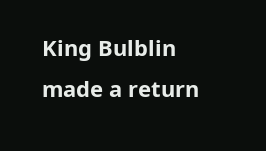King Bulblin made a return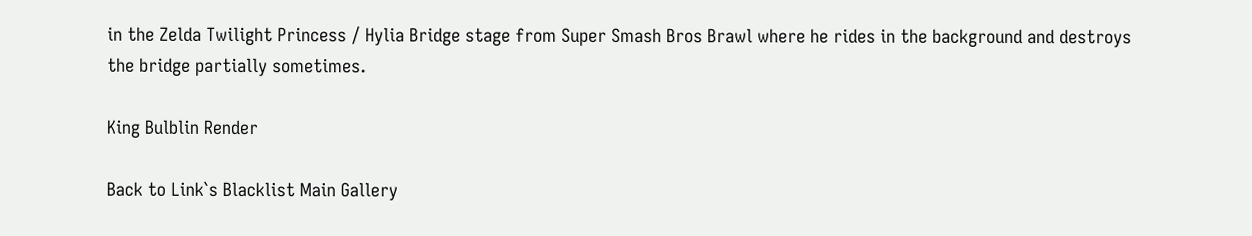in the Zelda Twilight Princess / Hylia Bridge stage from Super Smash Bros Brawl where he rides in the background and destroys the bridge partially sometimes.

King Bulblin Render

Back to Link`s Blacklist Main Gallery